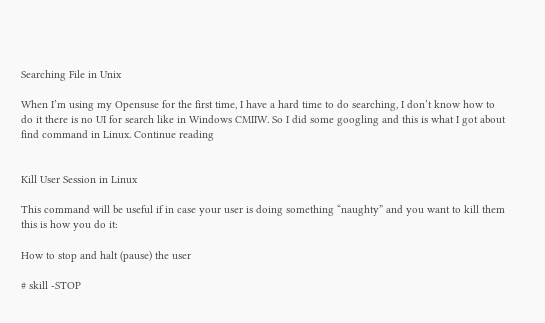Searching File in Unix

When I’m using my Opensuse for the first time, I have a hard time to do searching, I don’t know how to do it there is no UI for search like in Windows CMIIW. So I did some googling and this is what I got about find command in Linux. Continue reading


Kill User Session in Linux

This command will be useful if in case your user is doing something “naughty” and you want to kill them this is how you do it:

How to stop and halt (pause) the user

# skill -STOP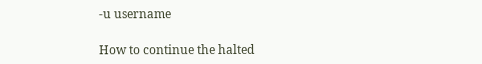-u username

How to continue the halted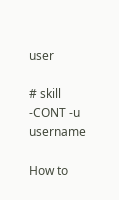user

# skill -CONT -u username

How to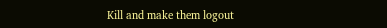Kill and make them logout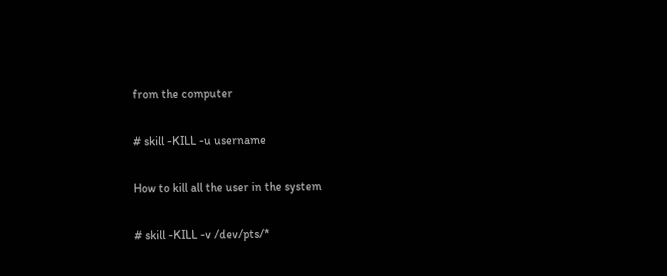from the computer

# skill -KILL -u username

How to kill all the user in the system

# skill -KILL -v /dev/pts/*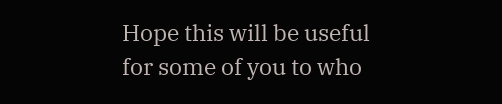Hope this will be useful for some of you to who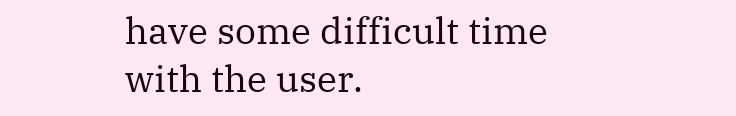have some difficult time with the user.